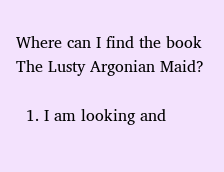Where can I find the book The Lusty Argonian Maid?

  1. I am looking and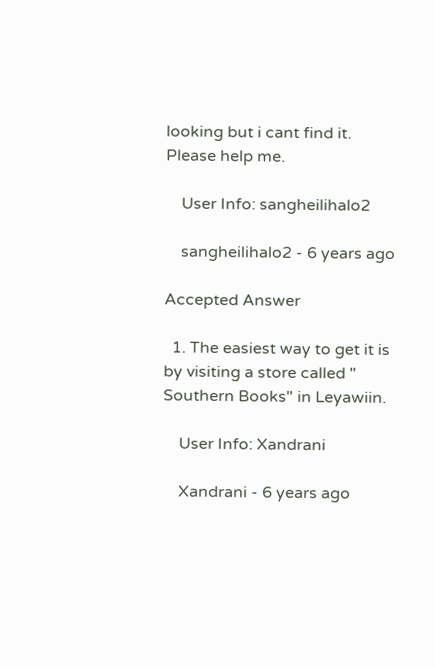looking but i cant find it. Please help me.

    User Info: sangheilihalo2

    sangheilihalo2 - 6 years ago

Accepted Answer

  1. The easiest way to get it is by visiting a store called " Southern Books" in Leyawiin.

    User Info: Xandrani

    Xandrani - 6 years ago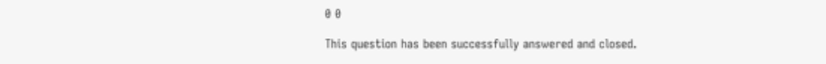0 0

This question has been successfully answered and closed.